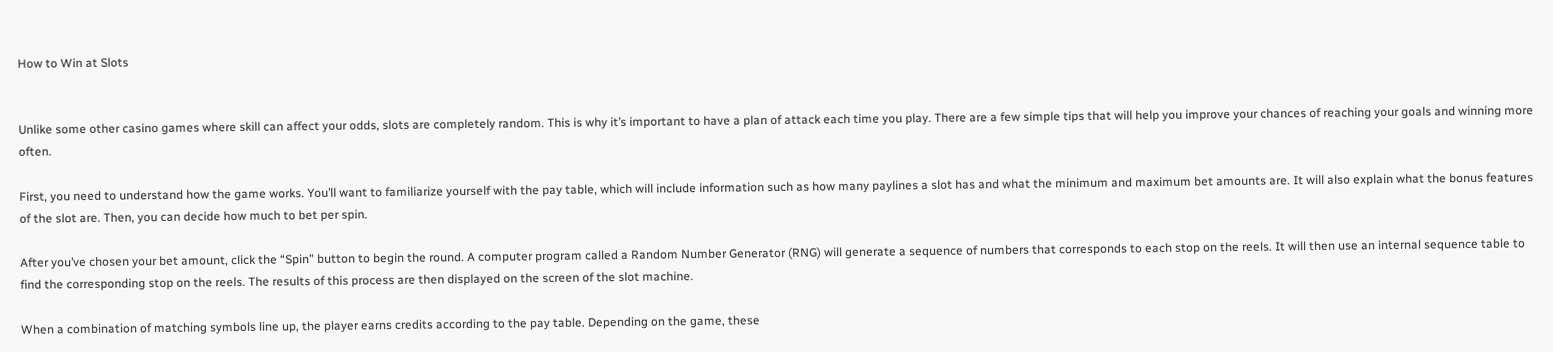How to Win at Slots


Unlike some other casino games where skill can affect your odds, slots are completely random. This is why it’s important to have a plan of attack each time you play. There are a few simple tips that will help you improve your chances of reaching your goals and winning more often.

First, you need to understand how the game works. You’ll want to familiarize yourself with the pay table, which will include information such as how many paylines a slot has and what the minimum and maximum bet amounts are. It will also explain what the bonus features of the slot are. Then, you can decide how much to bet per spin.

After you’ve chosen your bet amount, click the “Spin” button to begin the round. A computer program called a Random Number Generator (RNG) will generate a sequence of numbers that corresponds to each stop on the reels. It will then use an internal sequence table to find the corresponding stop on the reels. The results of this process are then displayed on the screen of the slot machine.

When a combination of matching symbols line up, the player earns credits according to the pay table. Depending on the game, these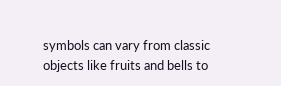symbols can vary from classic objects like fruits and bells to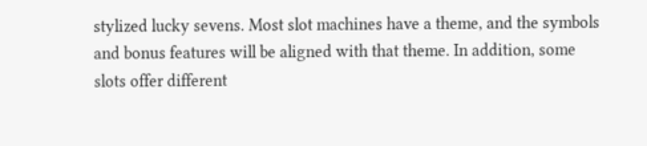stylized lucky sevens. Most slot machines have a theme, and the symbols and bonus features will be aligned with that theme. In addition, some slots offer different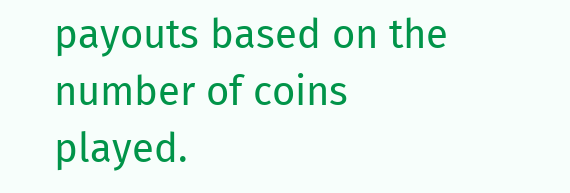payouts based on the number of coins played.